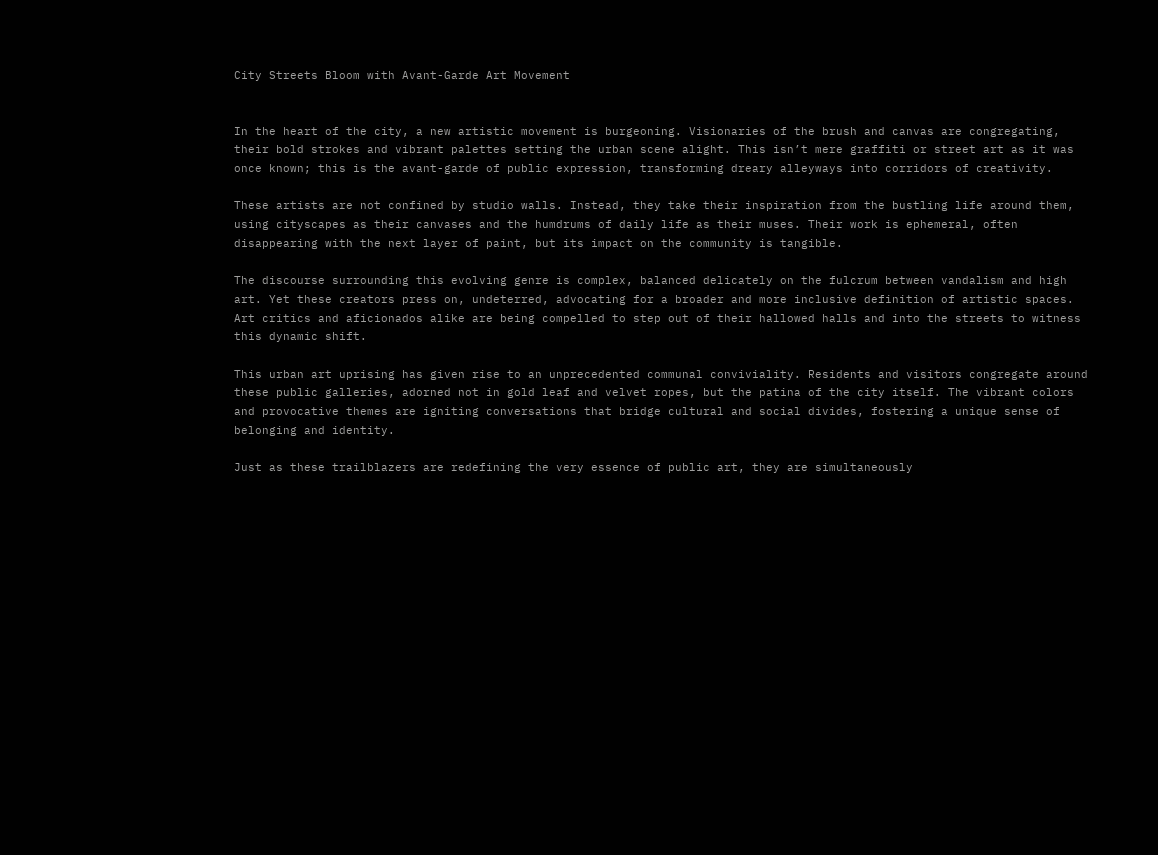City Streets Bloom with Avant-Garde Art Movement


In the heart of the city, a new artistic movement is burgeoning. Visionaries of the brush and canvas are congregating, their bold strokes and vibrant palettes setting the urban scene alight. This isn’t mere graffiti or street art as it was once known; this is the avant-garde of public expression, transforming dreary alleyways into corridors of creativity.

These artists are not confined by studio walls. Instead, they take their inspiration from the bustling life around them, using cityscapes as their canvases and the humdrums of daily life as their muses. Their work is ephemeral, often disappearing with the next layer of paint, but its impact on the community is tangible.

The discourse surrounding this evolving genre is complex, balanced delicately on the fulcrum between vandalism and high art. Yet these creators press on, undeterred, advocating for a broader and more inclusive definition of artistic spaces. Art critics and aficionados alike are being compelled to step out of their hallowed halls and into the streets to witness this dynamic shift.

This urban art uprising has given rise to an unprecedented communal conviviality. Residents and visitors congregate around these public galleries, adorned not in gold leaf and velvet ropes, but the patina of the city itself. The vibrant colors and provocative themes are igniting conversations that bridge cultural and social divides, fostering a unique sense of belonging and identity.

Just as these trailblazers are redefining the very essence of public art, they are simultaneously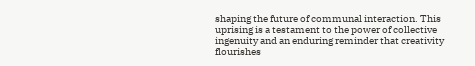shaping the future of communal interaction. This uprising is a testament to the power of collective ingenuity and an enduring reminder that creativity flourishes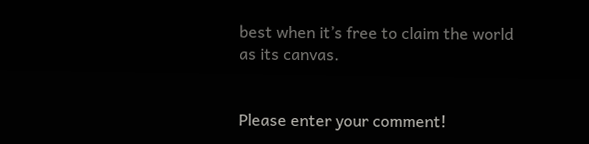best when it’s free to claim the world as its canvas.


Please enter your comment!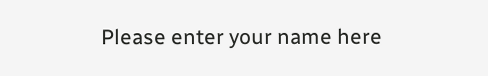Please enter your name here